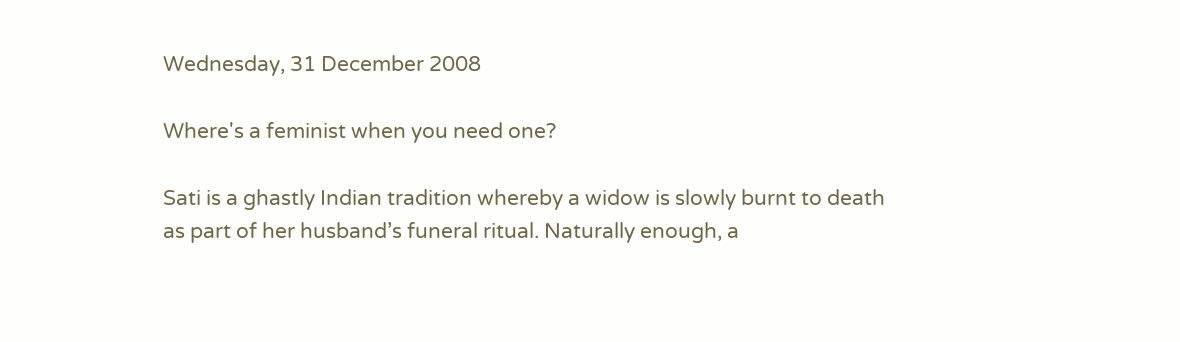Wednesday, 31 December 2008

Where's a feminist when you need one?

Sati is a ghastly Indian tradition whereby a widow is slowly burnt to death as part of her husband’s funeral ritual. Naturally enough, a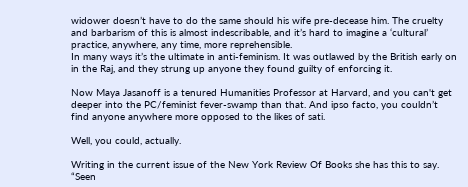widower doesn’t have to do the same should his wife pre-decease him. The cruelty and barbarism of this is almost indescribable, and it’s hard to imagine a ‘cultural’ practice, anywhere, any time, more reprehensible.
In many ways it’s the ultimate in anti-feminism. It was outlawed by the British early on in the Raj, and they strung up anyone they found guilty of enforcing it.

Now Maya Jasanoff is a tenured Humanities Professor at Harvard, and you can't get deeper into the PC/feminist fever-swamp than that. And ipso facto, you couldn’t find anyone anywhere more opposed to the likes of sati.

Well, you could, actually.

Writing in the current issue of the New York Review Of Books she has this to say. “Seen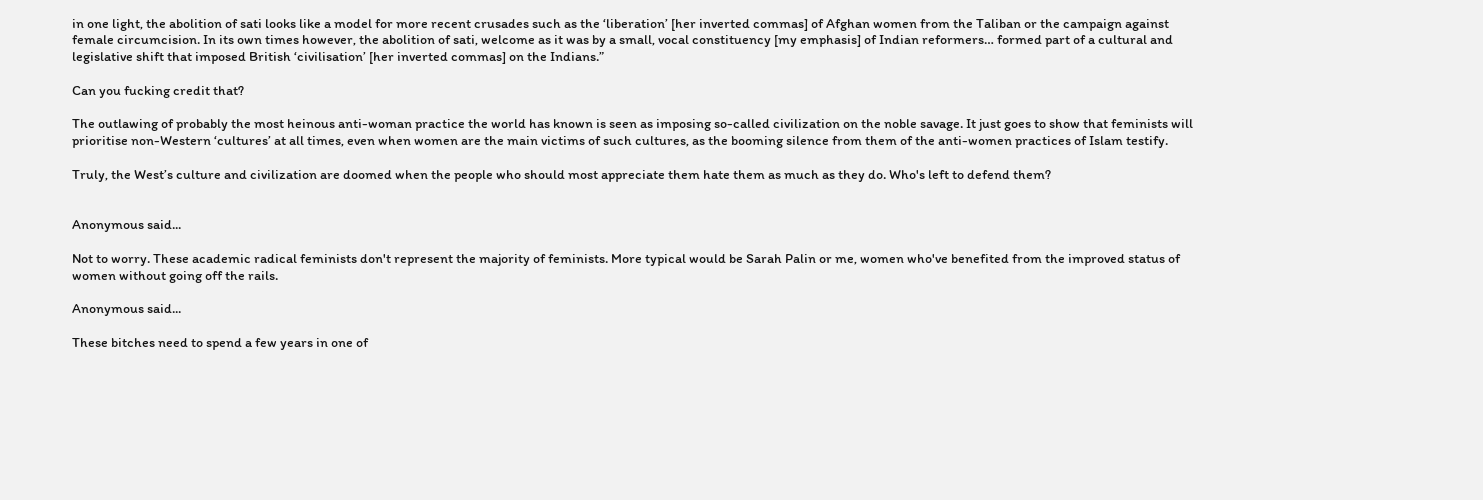in one light, the abolition of sati looks like a model for more recent crusades such as the ‘liberation’ [her inverted commas] of Afghan women from the Taliban or the campaign against female circumcision. In its own times however, the abolition of sati, welcome as it was by a small, vocal constituency [my emphasis] of Indian reformers… formed part of a cultural and legislative shift that imposed British ‘civilisation’ [her inverted commas] on the Indians.”

Can you fucking credit that?

The outlawing of probably the most heinous anti-woman practice the world has known is seen as imposing so-called civilization on the noble savage. It just goes to show that feminists will prioritise non-Western ‘cultures’ at all times, even when women are the main victims of such cultures, as the booming silence from them of the anti-women practices of Islam testify.

Truly, the West’s culture and civilization are doomed when the people who should most appreciate them hate them as much as they do. Who's left to defend them?


Anonymous said...

Not to worry. These academic radical feminists don't represent the majority of feminists. More typical would be Sarah Palin or me, women who've benefited from the improved status of women without going off the rails.

Anonymous said...

These bitches need to spend a few years in one of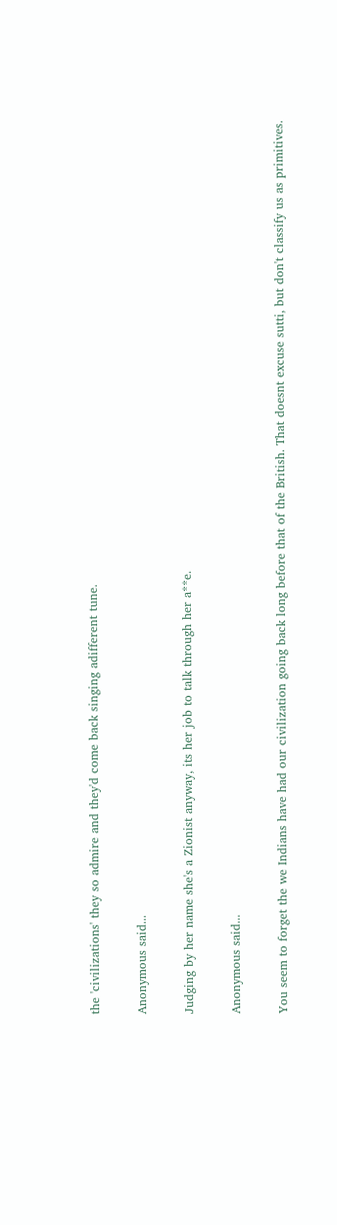the 'civilizations' they so admire and they'd come back singing adifferent tune.

Anonymous said...

Judging by her name she's a Zionist anyway, its her job to talk through her a**e.

Anonymous said...

You seem to forget the we Indians have had our civilization going back long before that of the British. That doesnt excuse sutti, but don't classify us as primitives.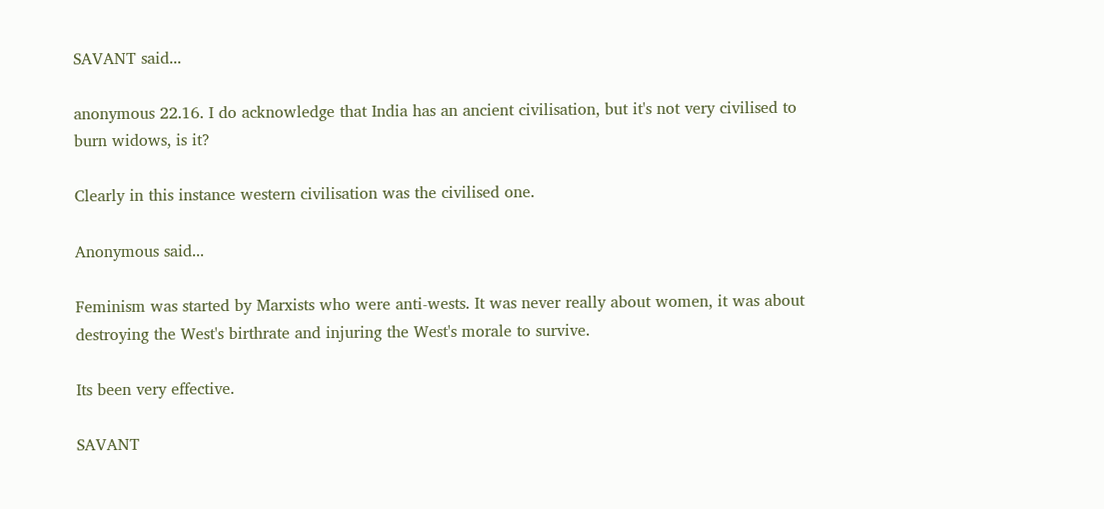SAVANT said...

anonymous 22.16. I do acknowledge that India has an ancient civilisation, but it's not very civilised to burn widows, is it?

Clearly in this instance western civilisation was the civilised one.

Anonymous said...

Feminism was started by Marxists who were anti-wests. It was never really about women, it was about destroying the West's birthrate and injuring the West's morale to survive.

Its been very effective.

SAVANT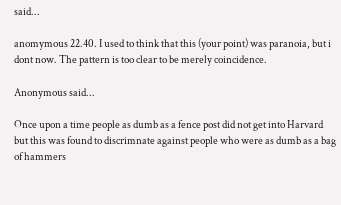said...

anomymous 22.40. I used to think that this (your point) was paranoia, but i dont now. The pattern is too clear to be merely coincidence.

Anonymous said...

Once upon a time people as dumb as a fence post did not get into Harvard but this was found to discrimnate against people who were as dumb as a bag of hammers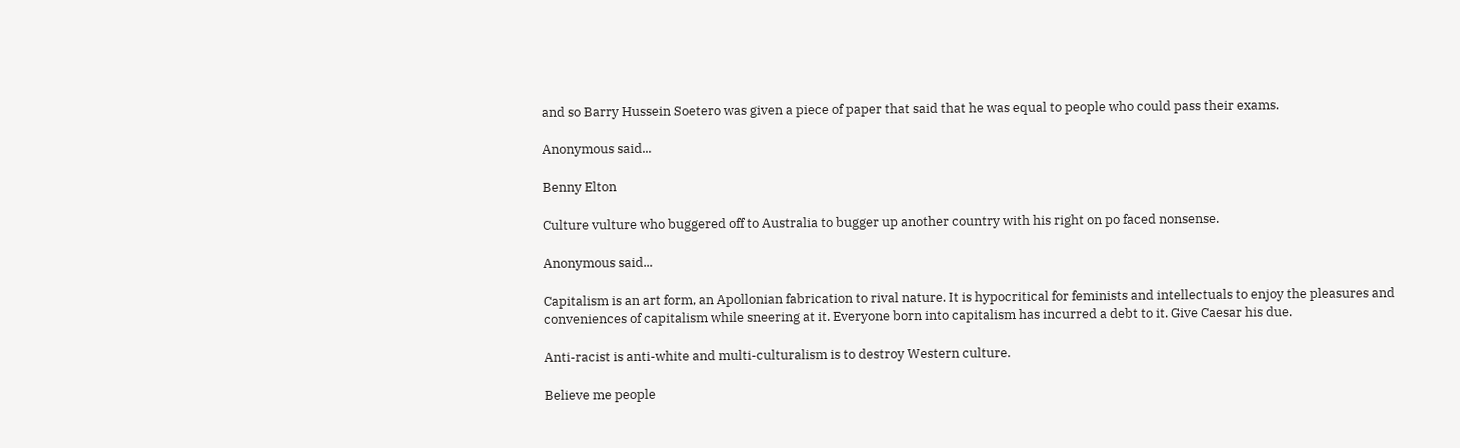and so Barry Hussein Soetero was given a piece of paper that said that he was equal to people who could pass their exams.

Anonymous said...

Benny Elton

Culture vulture who buggered off to Australia to bugger up another country with his right on po faced nonsense.

Anonymous said...

Capitalism is an art form, an Apollonian fabrication to rival nature. It is hypocritical for feminists and intellectuals to enjoy the pleasures and conveniences of capitalism while sneering at it. Everyone born into capitalism has incurred a debt to it. Give Caesar his due.

Anti-racist is anti-white and multi-culturalism is to destroy Western culture.

Believe me people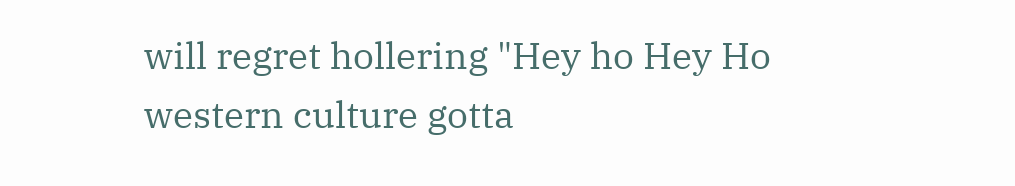will regret hollering "Hey ho Hey Ho western culture gotta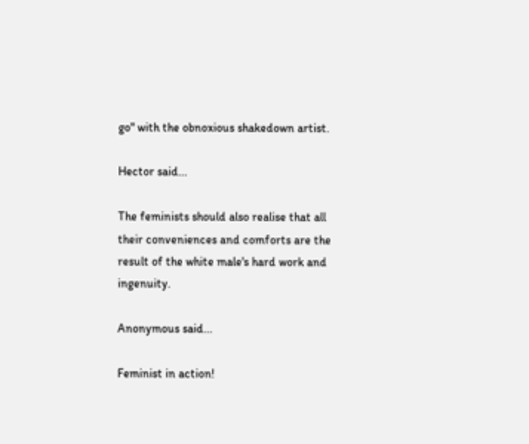go" with the obnoxious shakedown artist.

Hector said...

The feminists should also realise that all their conveniences and comforts are the result of the white male's hard work and ingenuity.

Anonymous said...

Feminist in action!